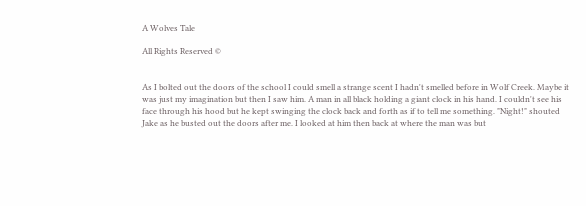A Wolves Tale

All Rights Reserved ©


As I bolted out the doors of the school I could smell a strange scent I hadn't smelled before in Wolf Creek. Maybe it was just my imagination but then I saw him. A man in all black holding a giant clock in his hand. I couldn't see his face through his hood but he kept swinging the clock back and forth as if to tell me something. "Night!" shouted Jake as he busted out the doors after me. I looked at him then back at where the man was but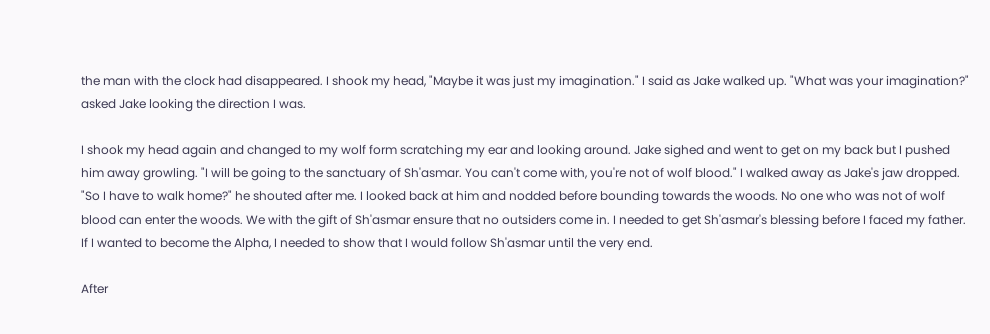the man with the clock had disappeared. I shook my head, "Maybe it was just my imagination." I said as Jake walked up. "What was your imagination?" asked Jake looking the direction I was.

I shook my head again and changed to my wolf form scratching my ear and looking around. Jake sighed and went to get on my back but I pushed him away growling. "I will be going to the sanctuary of Sh'asmar. You can't come with, you're not of wolf blood." I walked away as Jake's jaw dropped. "So I have to walk home?" he shouted after me. I looked back at him and nodded before bounding towards the woods. No one who was not of wolf blood can enter the woods. We with the gift of Sh'asmar ensure that no outsiders come in. I needed to get Sh'asmar's blessing before I faced my father. If I wanted to become the Alpha, I needed to show that I would follow Sh'asmar until the very end.

After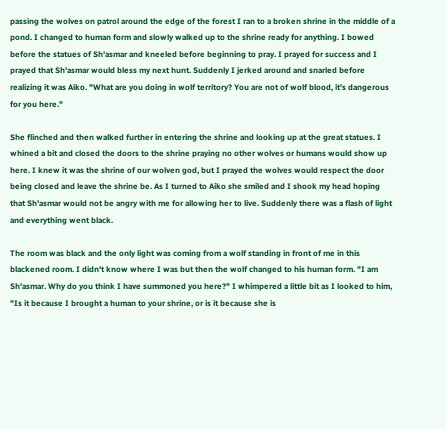passing the wolves on patrol around the edge of the forest I ran to a broken shrine in the middle of a pond. I changed to human form and slowly walked up to the shrine ready for anything. I bowed before the statues of Sh'asmar and kneeled before beginning to pray. I prayed for success and I prayed that Sh'asmar would bless my next hunt. Suddenly I jerked around and snarled before realizing it was Aiko. "What are you doing in wolf territory? You are not of wolf blood, it's dangerous for you here."

She flinched and then walked further in entering the shrine and looking up at the great statues. I whined a bit and closed the doors to the shrine praying no other wolves or humans would show up here. I knew it was the shrine of our wolven god, but I prayed the wolves would respect the door being closed and leave the shrine be. As I turned to Aiko she smiled and I shook my head hoping that Sh'asmar would not be angry with me for allowing her to live. Suddenly there was a flash of light and everything went black.

The room was black and the only light was coming from a wolf standing in front of me in this blackened room. I didn't know where I was but then the wolf changed to his human form. "I am Sh'asmar. Why do you think I have summoned you here?" I whimpered a little bit as I looked to him, "Is it because I brought a human to your shrine, or is it because she is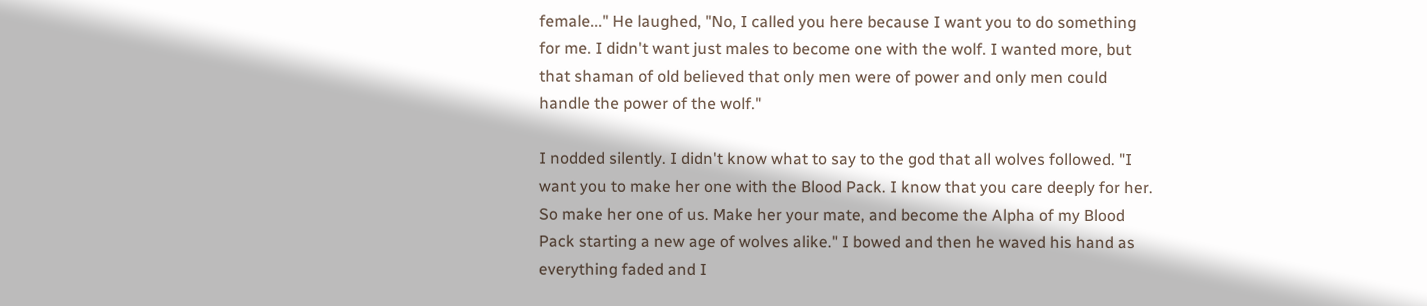female..." He laughed, "No, I called you here because I want you to do something for me. I didn't want just males to become one with the wolf. I wanted more, but that shaman of old believed that only men were of power and only men could handle the power of the wolf."

I nodded silently. I didn't know what to say to the god that all wolves followed. "I want you to make her one with the Blood Pack. I know that you care deeply for her. So make her one of us. Make her your mate, and become the Alpha of my Blood Pack starting a new age of wolves alike." I bowed and then he waved his hand as everything faded and I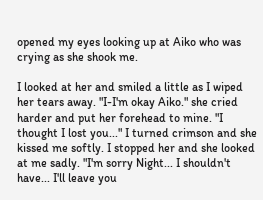opened my eyes looking up at Aiko who was crying as she shook me.

I looked at her and smiled a little as I wiped her tears away. "I-I'm okay Aiko." she cried harder and put her forehead to mine. "I thought I lost you..." I turned crimson and she kissed me softly. I stopped her and she looked at me sadly. "I'm sorry Night... I shouldn't have... I'll leave you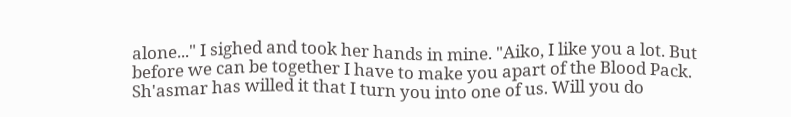alone..." I sighed and took her hands in mine. "Aiko, I like you a lot. But before we can be together I have to make you apart of the Blood Pack. Sh'asmar has willed it that I turn you into one of us. Will you do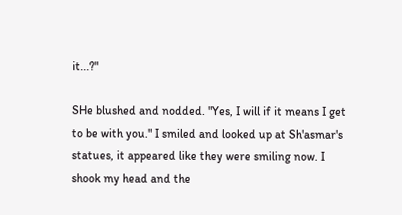it...?"

SHe blushed and nodded. "Yes, I will if it means I get to be with you." I smiled and looked up at Sh'asmar's statues, it appeared like they were smiling now. I shook my head and the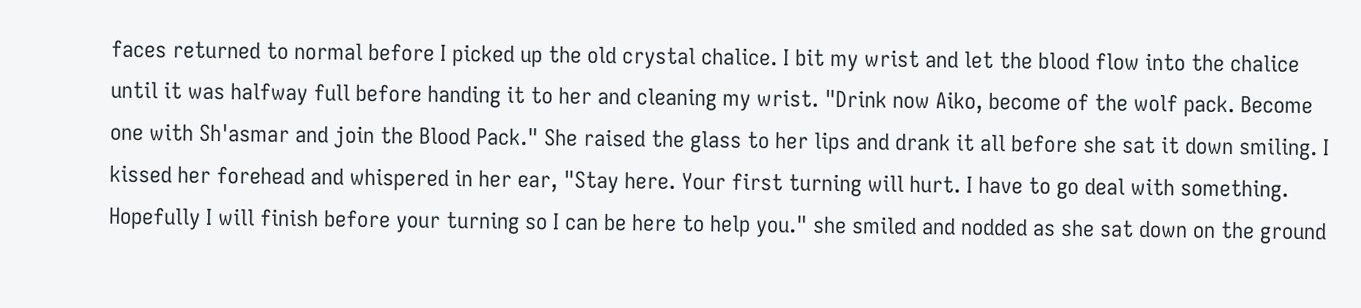faces returned to normal before I picked up the old crystal chalice. I bit my wrist and let the blood flow into the chalice until it was halfway full before handing it to her and cleaning my wrist. "Drink now Aiko, become of the wolf pack. Become one with Sh'asmar and join the Blood Pack." She raised the glass to her lips and drank it all before she sat it down smiling. I kissed her forehead and whispered in her ear, "Stay here. Your first turning will hurt. I have to go deal with something. Hopefully I will finish before your turning so I can be here to help you." she smiled and nodded as she sat down on the ground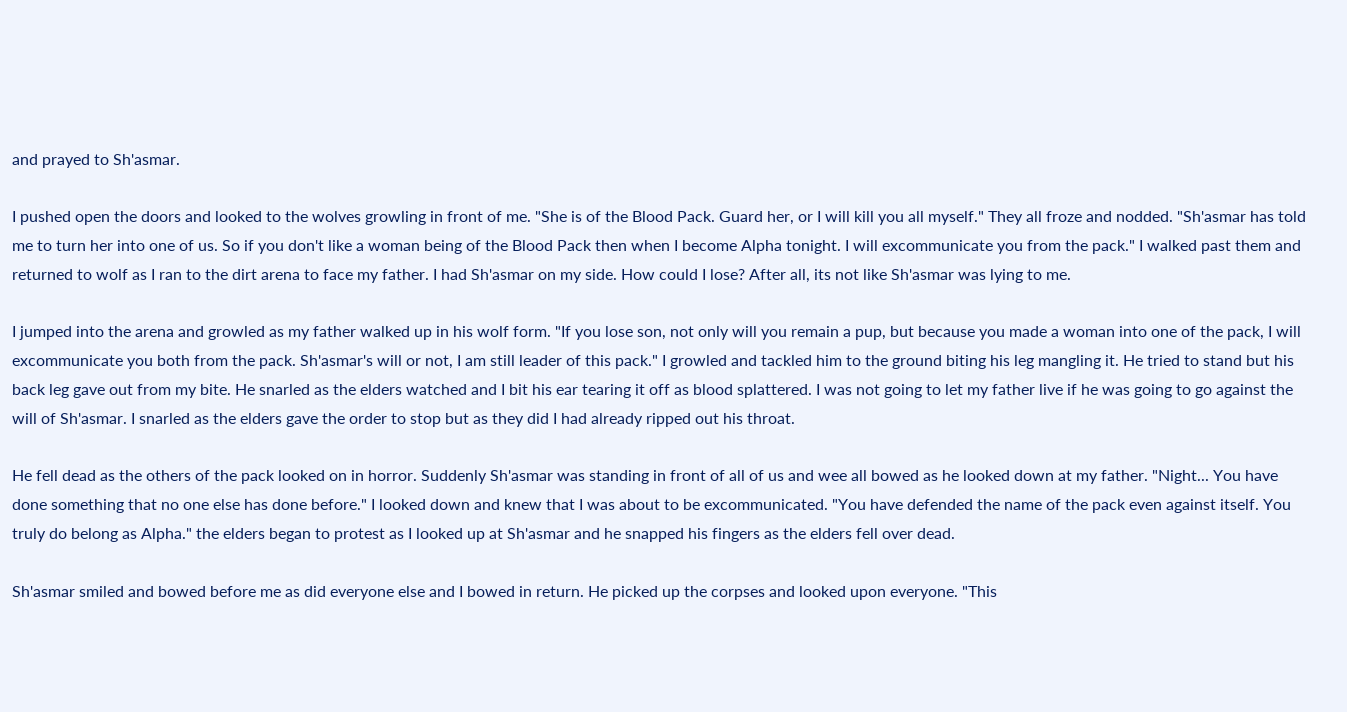and prayed to Sh'asmar.

I pushed open the doors and looked to the wolves growling in front of me. "She is of the Blood Pack. Guard her, or I will kill you all myself." They all froze and nodded. "Sh'asmar has told me to turn her into one of us. So if you don't like a woman being of the Blood Pack then when I become Alpha tonight. I will excommunicate you from the pack." I walked past them and returned to wolf as I ran to the dirt arena to face my father. I had Sh'asmar on my side. How could I lose? After all, its not like Sh'asmar was lying to me.

I jumped into the arena and growled as my father walked up in his wolf form. "If you lose son, not only will you remain a pup, but because you made a woman into one of the pack, I will excommunicate you both from the pack. Sh'asmar's will or not, I am still leader of this pack." I growled and tackled him to the ground biting his leg mangling it. He tried to stand but his back leg gave out from my bite. He snarled as the elders watched and I bit his ear tearing it off as blood splattered. I was not going to let my father live if he was going to go against the will of Sh'asmar. I snarled as the elders gave the order to stop but as they did I had already ripped out his throat.

He fell dead as the others of the pack looked on in horror. Suddenly Sh'asmar was standing in front of all of us and wee all bowed as he looked down at my father. "Night... You have done something that no one else has done before." I looked down and knew that I was about to be excommunicated. "You have defended the name of the pack even against itself. You truly do belong as Alpha." the elders began to protest as I looked up at Sh'asmar and he snapped his fingers as the elders fell over dead.

Sh'asmar smiled and bowed before me as did everyone else and I bowed in return. He picked up the corpses and looked upon everyone. "This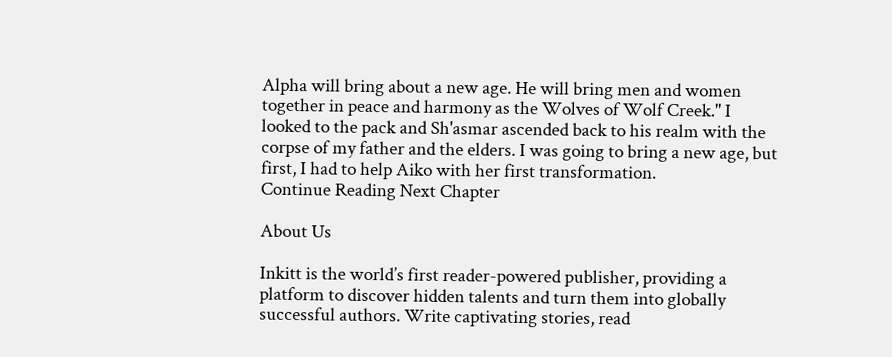Alpha will bring about a new age. He will bring men and women together in peace and harmony as the Wolves of Wolf Creek." I looked to the pack and Sh'asmar ascended back to his realm with the corpse of my father and the elders. I was going to bring a new age, but first, I had to help Aiko with her first transformation.
Continue Reading Next Chapter

About Us

Inkitt is the world’s first reader-powered publisher, providing a platform to discover hidden talents and turn them into globally successful authors. Write captivating stories, read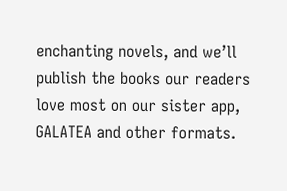enchanting novels, and we’ll publish the books our readers love most on our sister app, GALATEA and other formats.